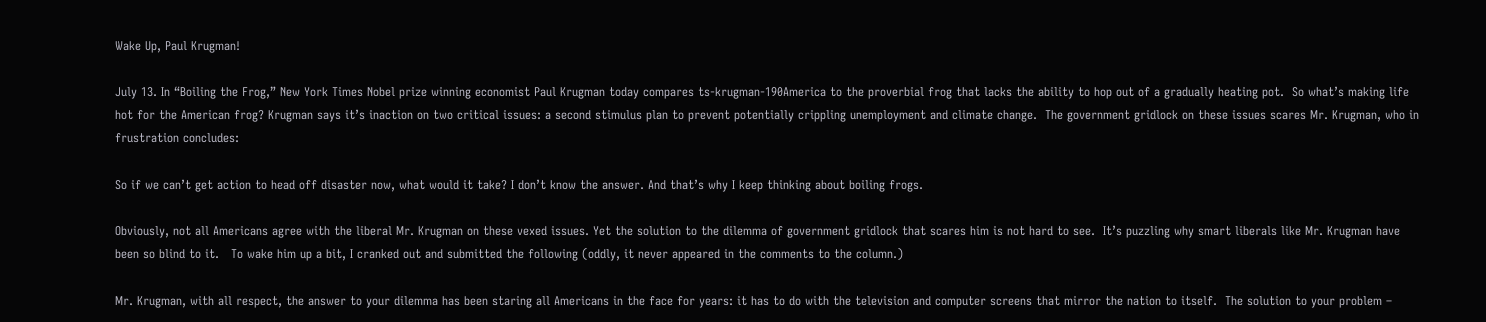Wake Up, Paul Krugman!

July 13. In “Boiling the Frog,” New York Times Nobel prize winning economist Paul Krugman today compares ts-krugman-190America to the proverbial frog that lacks the ability to hop out of a gradually heating pot.  So what’s making life hot for the American frog? Krugman says it’s inaction on two critical issues: a second stimulus plan to prevent potentially crippling unemployment and climate change.  The government gridlock on these issues scares Mr. Krugman, who in frustration concludes:

So if we can’t get action to head off disaster now, what would it take? I don’t know the answer. And that’s why I keep thinking about boiling frogs.

Obviously, not all Americans agree with the liberal Mr. Krugman on these vexed issues. Yet the solution to the dilemma of government gridlock that scares him is not hard to see.  It’s puzzling why smart liberals like Mr. Krugman have been so blind to it.   To wake him up a bit, I cranked out and submitted the following (oddly, it never appeared in the comments to the column.)

Mr. Krugman, with all respect, the answer to your dilemma has been staring all Americans in the face for years: it has to do with the television and computer screens that mirror the nation to itself.  The solution to your problem –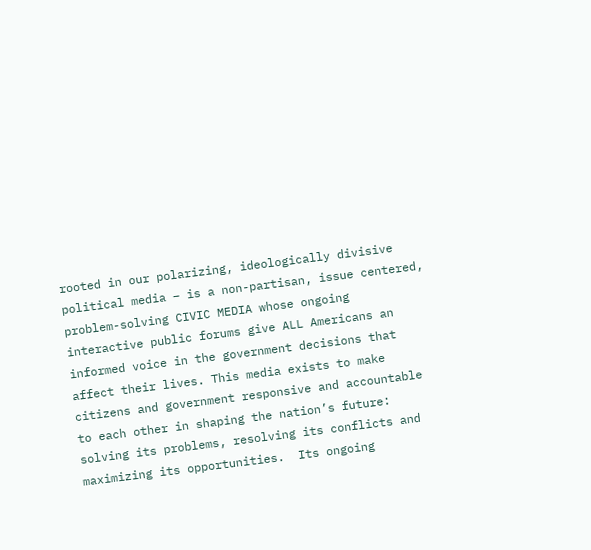rooted in our polarizing, ideologically divisive political media – is a non-partisan, issue centered, problem-solving CIVIC MEDIA whose ongoing interactive public forums give ALL Americans an informed voice in the government decisions that affect their lives. This media exists to make citizens and government responsive and accountable to each other in shaping the nation’s future: solving its problems, resolving its conflicts and maximizing its opportunities.  Its ongoing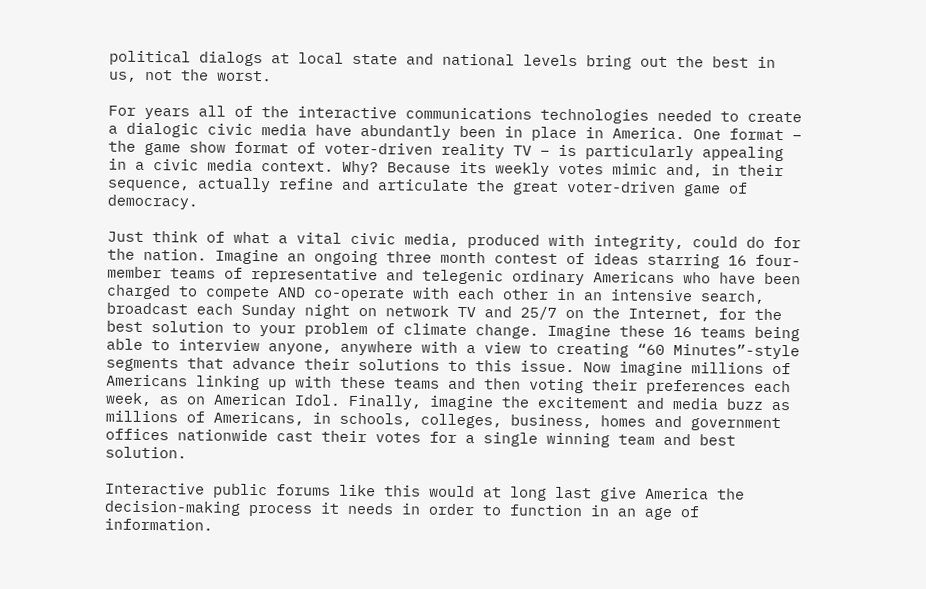political dialogs at local state and national levels bring out the best in us, not the worst.

For years all of the interactive communications technologies needed to create a dialogic civic media have abundantly been in place in America. One format – the game show format of voter-driven reality TV – is particularly appealing in a civic media context. Why? Because its weekly votes mimic and, in their sequence, actually refine and articulate the great voter-driven game of democracy.

Just think of what a vital civic media, produced with integrity, could do for the nation. Imagine an ongoing three month contest of ideas starring 16 four-member teams of representative and telegenic ordinary Americans who have been charged to compete AND co-operate with each other in an intensive search, broadcast each Sunday night on network TV and 25/7 on the Internet, for the best solution to your problem of climate change. Imagine these 16 teams being able to interview anyone, anywhere with a view to creating “60 Minutes”-style segments that advance their solutions to this issue. Now imagine millions of Americans linking up with these teams and then voting their preferences each week, as on American Idol. Finally, imagine the excitement and media buzz as millions of Americans, in schools, colleges, business, homes and government offices nationwide cast their votes for a single winning team and best solution.

Interactive public forums like this would at long last give America the decision-making process it needs in order to function in an age of information.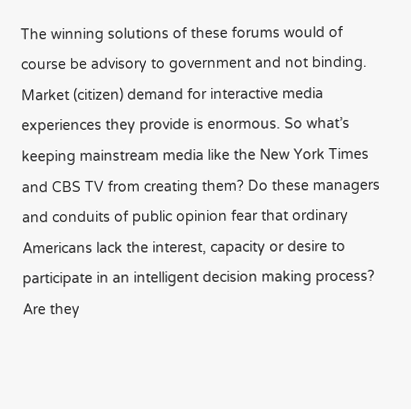The winning solutions of these forums would of course be advisory to government and not binding. Market (citizen) demand for interactive media experiences they provide is enormous. So what’s keeping mainstream media like the New York Times and CBS TV from creating them? Do these managers and conduits of public opinion fear that ordinary Americans lack the interest, capacity or desire to participate in an intelligent decision making process? Are they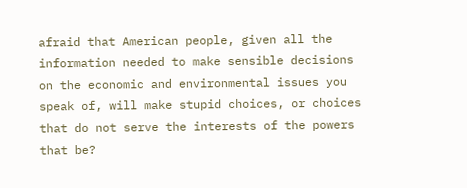afraid that American people, given all the information needed to make sensible decisions on the economic and environmental issues you speak of, will make stupid choices, or choices that do not serve the interests of the powers that be?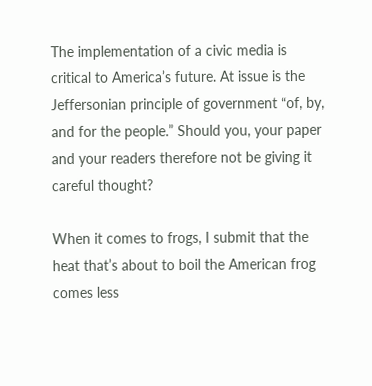The implementation of a civic media is critical to America’s future. At issue is the Jeffersonian principle of government “of, by, and for the people.” Should you, your paper and your readers therefore not be giving it careful thought?

When it comes to frogs, I submit that the heat that’s about to boil the American frog comes less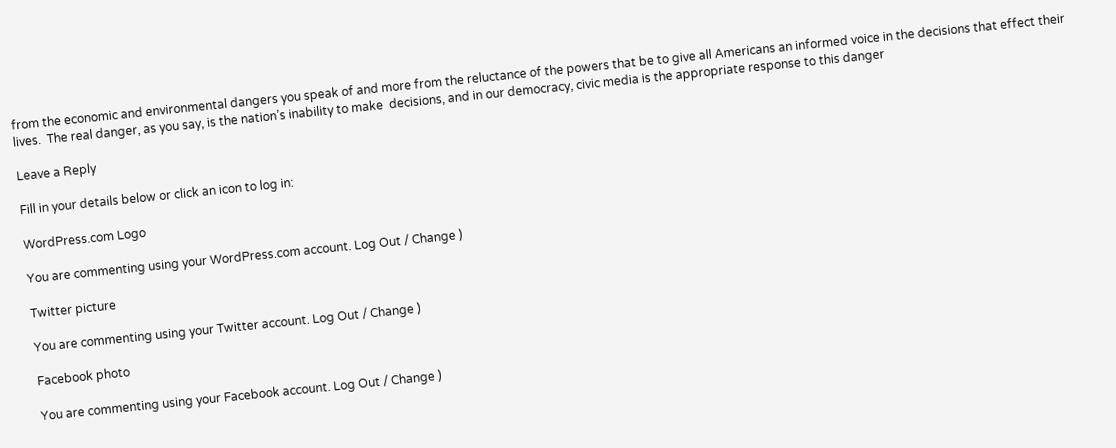from the economic and environmental dangers you speak of and more from the reluctance of the powers that be to give all Americans an informed voice in the decisions that effect their lives.  The real danger, as you say, is the nation’s inability to make  decisions, and in our democracy, civic media is the appropriate response to this danger

Leave a Reply

Fill in your details below or click an icon to log in:

WordPress.com Logo

You are commenting using your WordPress.com account. Log Out / Change )

Twitter picture

You are commenting using your Twitter account. Log Out / Change )

Facebook photo

You are commenting using your Facebook account. Log Out / Change )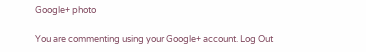Google+ photo

You are commenting using your Google+ account. Log Out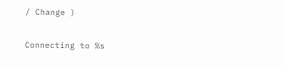/ Change )

Connecting to %s